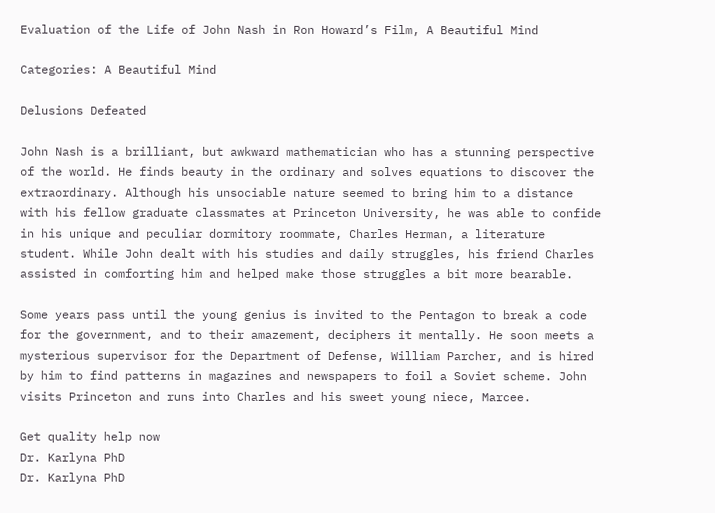Evaluation of the Life of John Nash in Ron Howard’s Film, A Beautiful Mind

Categories: A Beautiful Mind

Delusions Defeated

John Nash is a brilliant, but awkward mathematician who has a stunning perspective of the world. He finds beauty in the ordinary and solves equations to discover the extraordinary. Although his unsociable nature seemed to bring him to a distance with his fellow graduate classmates at Princeton University, he was able to confide in his unique and peculiar dormitory roommate, Charles Herman, a literature student. While John dealt with his studies and daily struggles, his friend Charles assisted in comforting him and helped make those struggles a bit more bearable.

Some years pass until the young genius is invited to the Pentagon to break a code for the government, and to their amazement, deciphers it mentally. He soon meets a mysterious supervisor for the Department of Defense, William Parcher, and is hired by him to find patterns in magazines and newspapers to foil a Soviet scheme. John visits Princeton and runs into Charles and his sweet young niece, Marcee.

Get quality help now
Dr. Karlyna PhD
Dr. Karlyna PhD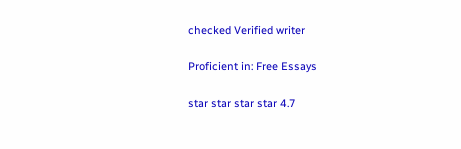checked Verified writer

Proficient in: Free Essays

star star star star 4.7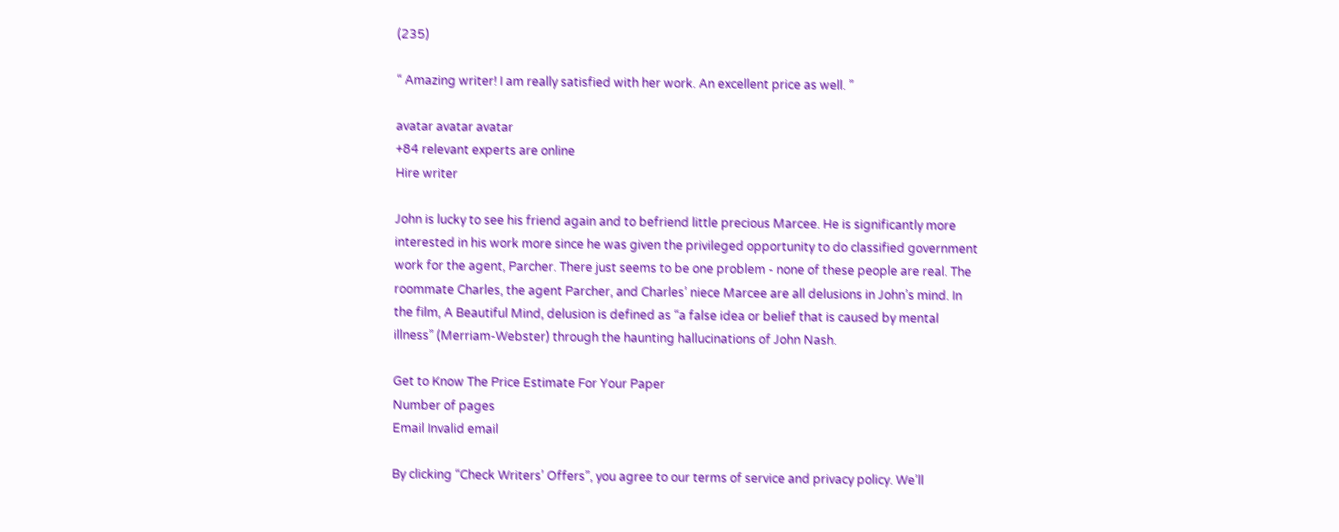(235)

“ Amazing writer! I am really satisfied with her work. An excellent price as well. ”

avatar avatar avatar
+84 relevant experts are online
Hire writer

John is lucky to see his friend again and to befriend little precious Marcee. He is significantly more interested in his work more since he was given the privileged opportunity to do classified government work for the agent, Parcher. There just seems to be one problem - none of these people are real. The roommate Charles, the agent Parcher, and Charles’ niece Marcee are all delusions in John’s mind. In the film, A Beautiful Mind, delusion is defined as “a false idea or belief that is caused by mental illness” (Merriam-Webster) through the haunting hallucinations of John Nash.

Get to Know The Price Estimate For Your Paper
Number of pages
Email Invalid email

By clicking “Check Writers’ Offers”, you agree to our terms of service and privacy policy. We’ll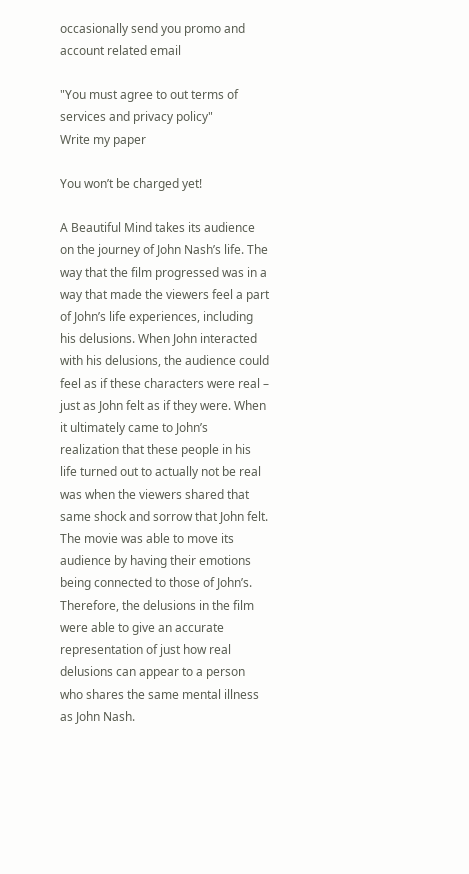occasionally send you promo and account related email

"You must agree to out terms of services and privacy policy"
Write my paper

You won’t be charged yet!

A Beautiful Mind takes its audience on the journey of John Nash’s life. The way that the film progressed was in a way that made the viewers feel a part of John’s life experiences, including his delusions. When John interacted with his delusions, the audience could feel as if these characters were real – just as John felt as if they were. When it ultimately came to John’s realization that these people in his life turned out to actually not be real was when the viewers shared that same shock and sorrow that John felt. The movie was able to move its audience by having their emotions being connected to those of John’s. Therefore, the delusions in the film were able to give an accurate representation of just how real delusions can appear to a person who shares the same mental illness as John Nash.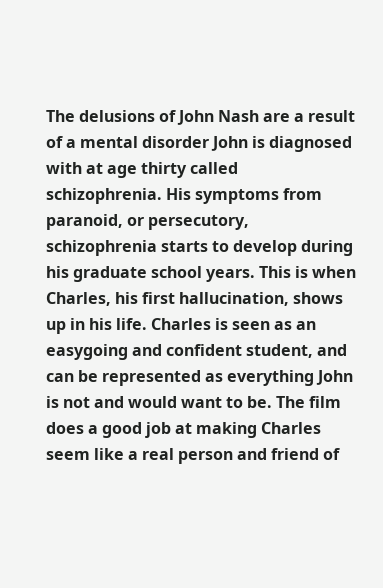The delusions of John Nash are a result of a mental disorder John is diagnosed with at age thirty called schizophrenia. His symptoms from paranoid, or persecutory, schizophrenia starts to develop during his graduate school years. This is when Charles, his first hallucination, shows up in his life. Charles is seen as an easygoing and confident student, and can be represented as everything John is not and would want to be. The film does a good job at making Charles seem like a real person and friend of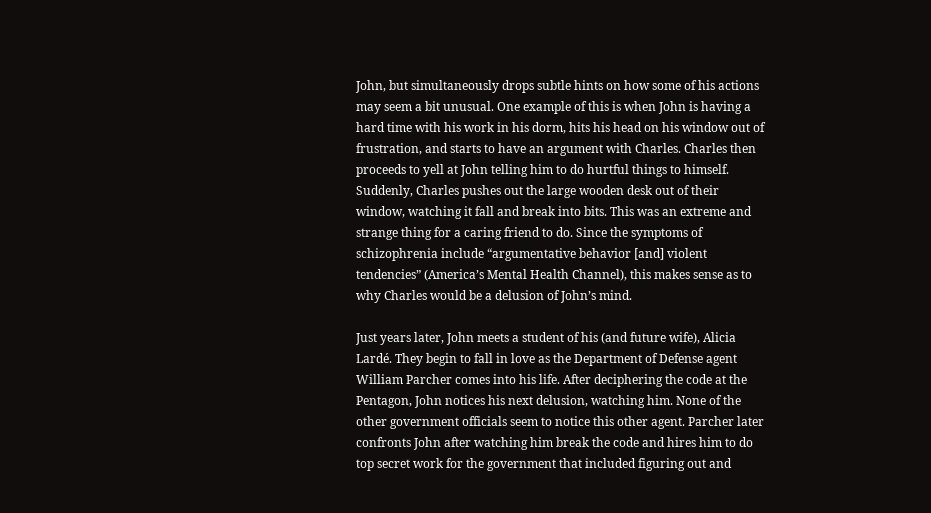John, but simultaneously drops subtle hints on how some of his actions may seem a bit unusual. One example of this is when John is having a hard time with his work in his dorm, hits his head on his window out of frustration, and starts to have an argument with Charles. Charles then proceeds to yell at John telling him to do hurtful things to himself. Suddenly, Charles pushes out the large wooden desk out of their window, watching it fall and break into bits. This was an extreme and strange thing for a caring friend to do. Since the symptoms of schizophrenia include “argumentative behavior [and] violent tendencies” (America’s Mental Health Channel), this makes sense as to why Charles would be a delusion of John’s mind.

Just years later, John meets a student of his (and future wife), Alicia Lardé. They begin to fall in love as the Department of Defense agent William Parcher comes into his life. After deciphering the code at the Pentagon, John notices his next delusion, watching him. None of the other government officials seem to notice this other agent. Parcher later confronts John after watching him break the code and hires him to do top secret work for the government that included figuring out and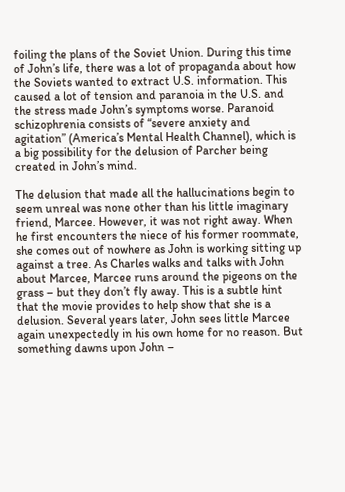foiling the plans of the Soviet Union. During this time of John’s life, there was a lot of propaganda about how the Soviets wanted to extract U.S. information. This caused a lot of tension and paranoia in the U.S. and the stress made John’s symptoms worse. Paranoid schizophrenia consists of “severe anxiety and agitation” (America’s Mental Health Channel), which is a big possibility for the delusion of Parcher being created in John’s mind.

The delusion that made all the hallucinations begin to seem unreal was none other than his little imaginary friend, Marcee. However, it was not right away. When he first encounters the niece of his former roommate, she comes out of nowhere as John is working sitting up against a tree. As Charles walks and talks with John about Marcee, Marcee runs around the pigeons on the grass – but they don’t fly away. This is a subtle hint that the movie provides to help show that she is a delusion. Several years later, John sees little Marcee again unexpectedly in his own home for no reason. But something dawns upon John –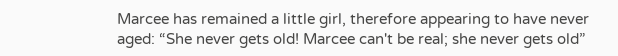Marcee has remained a little girl, therefore appearing to have never aged: “She never gets old! Marcee can't be real; she never gets old”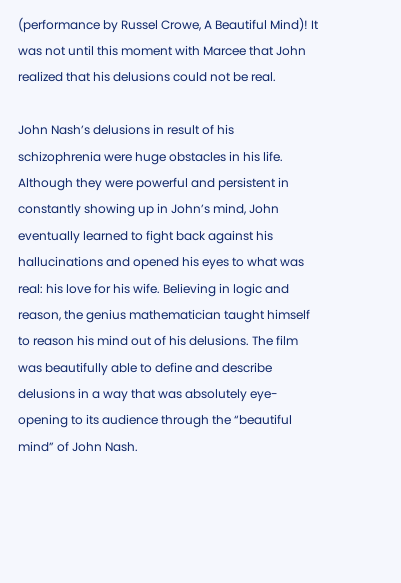(performance by Russel Crowe, A Beautiful Mind)! It was not until this moment with Marcee that John realized that his delusions could not be real.

John Nash’s delusions in result of his schizophrenia were huge obstacles in his life. Although they were powerful and persistent in constantly showing up in John’s mind, John eventually learned to fight back against his hallucinations and opened his eyes to what was real: his love for his wife. Believing in logic and reason, the genius mathematician taught himself to reason his mind out of his delusions. The film was beautifully able to define and describe delusions in a way that was absolutely eye-opening to its audience through the “beautiful mind” of John Nash.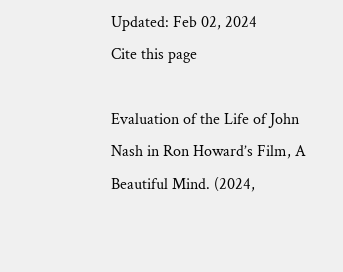Updated: Feb 02, 2024
Cite this page

Evaluation of the Life of John Nash in Ron Howard’s Film, A Beautiful Mind. (2024,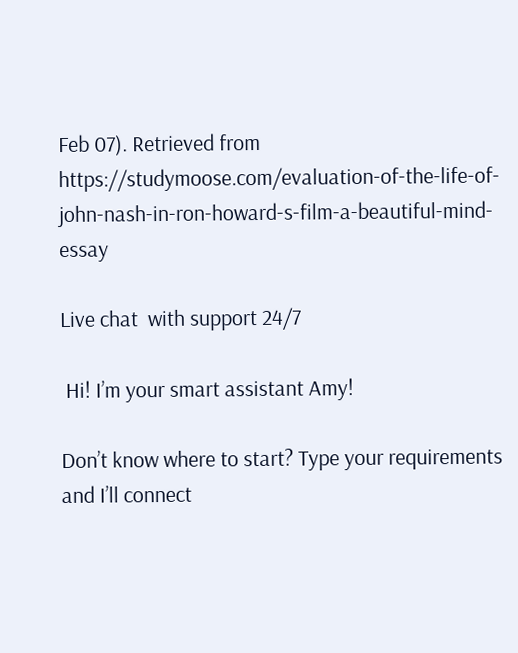Feb 07). Retrieved from https://studymoose.com/evaluation-of-the-life-of-john-nash-in-ron-howard-s-film-a-beautiful-mind-essay

Live chat  with support 24/7

 Hi! I’m your smart assistant Amy!

Don’t know where to start? Type your requirements and I’ll connect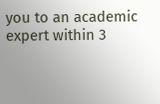you to an academic expert within 3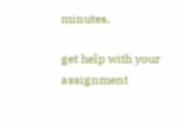minutes.

get help with your assignment